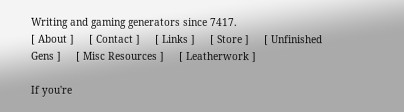Writing and gaming generators since 7417.
[ About ]     [ Contact ]     [ Links ]     [ Store ]     [ Unfinished Gens ]     [ Misc Resources ]     [ Leatherwork ]

If you're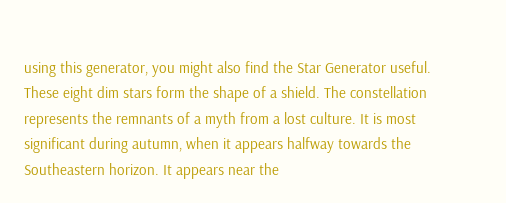using this generator, you might also find the Star Generator useful.
These eight dim stars form the shape of a shield. The constellation represents the remnants of a myth from a lost culture. It is most significant during autumn, when it appears halfway towards the Southeastern horizon. It appears near the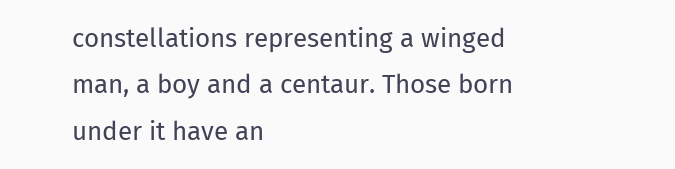constellations representing a winged man, a boy and a centaur. Those born under it have an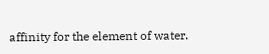affinity for the element of water.